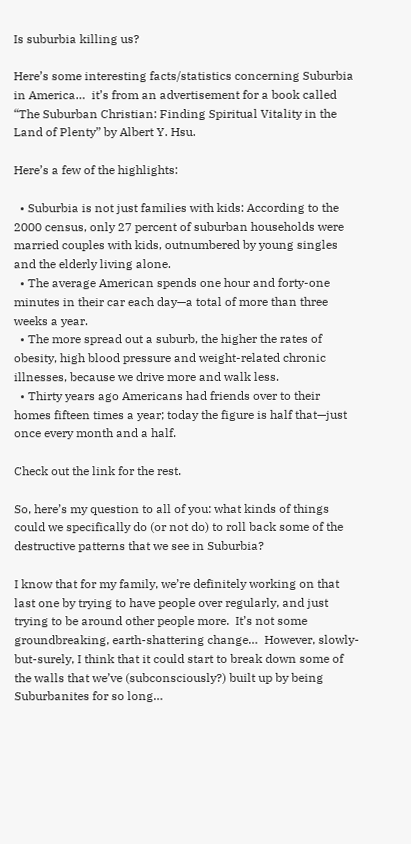Is suburbia killing us?

Here’s some interesting facts/statistics concerning Suburbia in America…  it’s from an advertisement for a book called “The Suburban Christian: Finding Spiritual Vitality in the Land of Plenty” by Albert Y. Hsu.

Here’s a few of the highlights:

  • Suburbia is not just families with kids: According to the 2000 census, only 27 percent of suburban households were married couples with kids, outnumbered by young singles and the elderly living alone.
  • The average American spends one hour and forty-one minutes in their car each day—a total of more than three weeks a year.
  • The more spread out a suburb, the higher the rates of obesity, high blood pressure and weight-related chronic illnesses, because we drive more and walk less.
  • Thirty years ago Americans had friends over to their homes fifteen times a year; today the figure is half that—just once every month and a half.

Check out the link for the rest.

So, here’s my question to all of you: what kinds of things could we specifically do (or not do) to roll back some of the destructive patterns that we see in Suburbia?

I know that for my family, we’re definitely working on that last one by trying to have people over regularly, and just trying to be around other people more.  It’s not some groundbreaking, earth-shattering change…  However, slowly-but-surely, I think that it could start to break down some of the walls that we’ve (subconsciously?) built up by being Suburbanites for so long…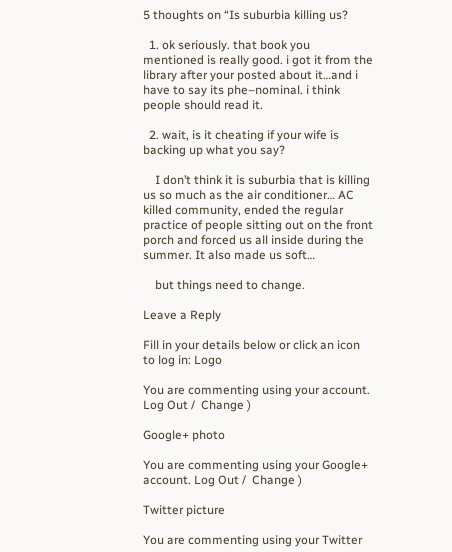5 thoughts on “Is suburbia killing us?

  1. ok seriously. that book you mentioned is really good. i got it from the library after your posted about it…and i have to say its phe–nominal. i think people should read it.

  2. wait, is it cheating if your wife is backing up what you say?

    I don’t think it is suburbia that is killing us so much as the air conditioner… AC killed community, ended the regular practice of people sitting out on the front porch and forced us all inside during the summer. It also made us soft…

    but things need to change.

Leave a Reply

Fill in your details below or click an icon to log in: Logo

You are commenting using your account. Log Out /  Change )

Google+ photo

You are commenting using your Google+ account. Log Out /  Change )

Twitter picture

You are commenting using your Twitter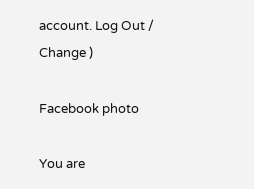account. Log Out /  Change )

Facebook photo

You are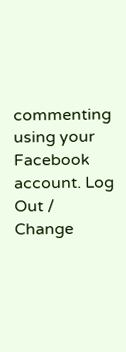commenting using your Facebook account. Log Out /  Change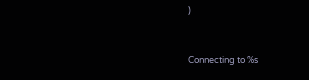)


Connecting to %s